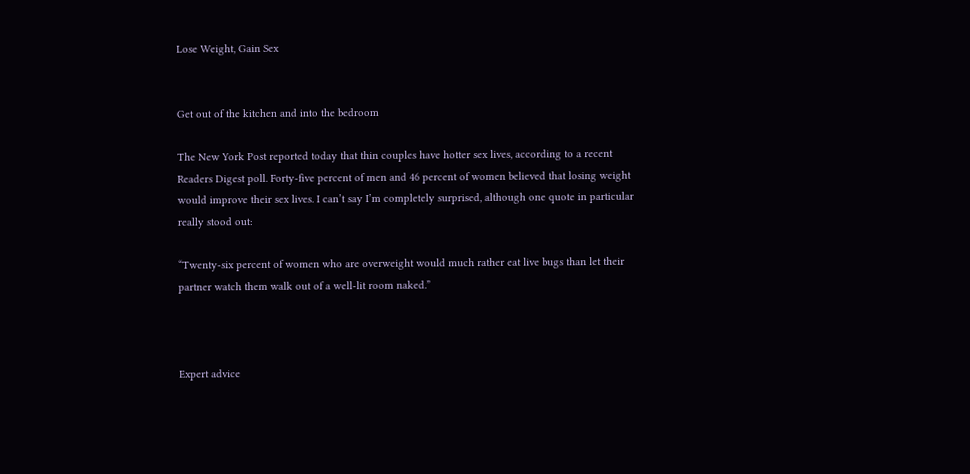Lose Weight, Gain Sex


Get out of the kitchen and into the bedroom

The New York Post reported today that thin couples have hotter sex lives, according to a recent Readers Digest poll. Forty-five percent of men and 46 percent of women believed that losing weight would improve their sex lives. I can’t say I’m completely surprised, although one quote in particular really stood out:

“Twenty-six percent of women who are overweight would much rather eat live bugs than let their partner watch them walk out of a well-lit room naked.”



Expert advice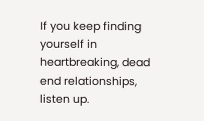If you keep finding yourself in heartbreaking, dead end relationships, listen up.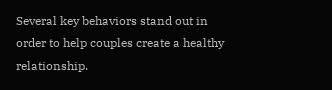Several key behaviors stand out in order to help couples create a healthy relationship.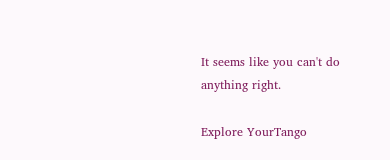It seems like you can't do anything right.

Explore YourTango